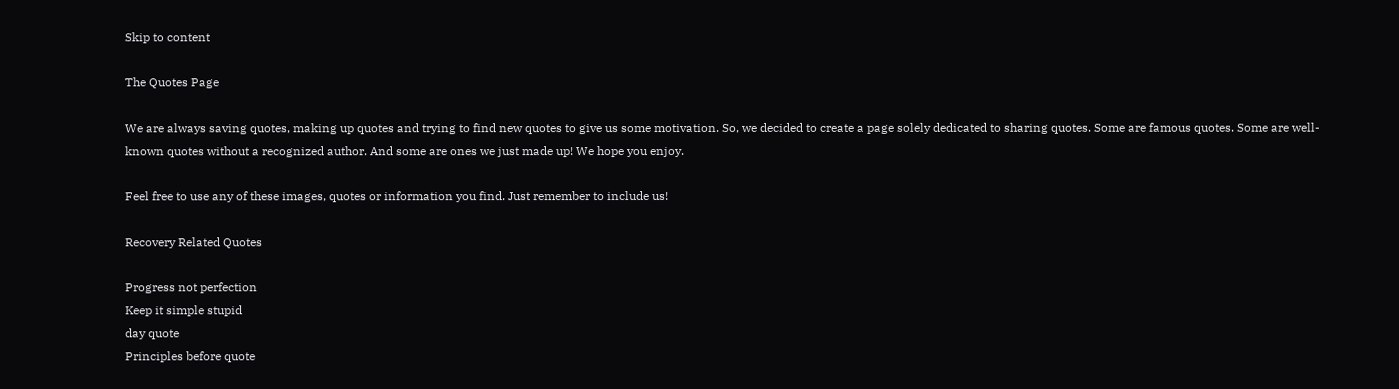Skip to content

The Quotes Page

We are always saving quotes, making up quotes and trying to find new quotes to give us some motivation. So, we decided to create a page solely dedicated to sharing quotes. Some are famous quotes. Some are well-known quotes without a recognized author. And some are ones we just made up! We hope you enjoy.

Feel free to use any of these images, quotes or information you find. Just remember to include us!

Recovery Related Quotes

Progress not perfection
Keep it simple stupid
day quote
Principles before quote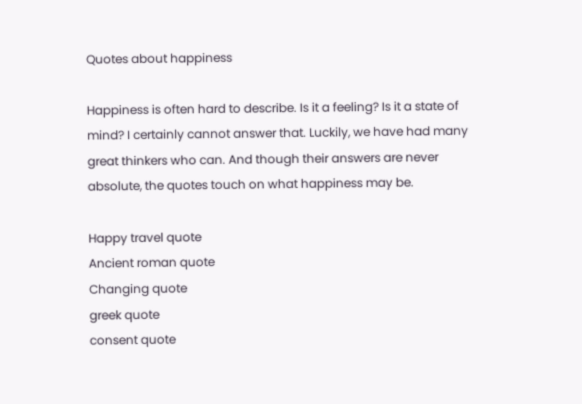Quotes about happiness

Happiness is often hard to describe. Is it a feeling? Is it a state of mind? I certainly cannot answer that. Luckily, we have had many great thinkers who can. And though their answers are never absolute, the quotes touch on what happiness may be.

Happy travel quote
Ancient roman quote
Changing quote
greek quote
consent quote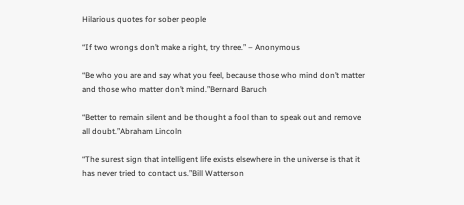Hilarious quotes for sober people

“If two wrongs don’t make a right, try three.” – Anonymous

“Be who you are and say what you feel, because those who mind don’t matter and those who matter don’t mind.”Bernard Baruch

“Better to remain silent and be thought a fool than to speak out and remove all doubt.”Abraham Lincoln

“The surest sign that intelligent life exists elsewhere in the universe is that it has never tried to contact us.”Bill Watterson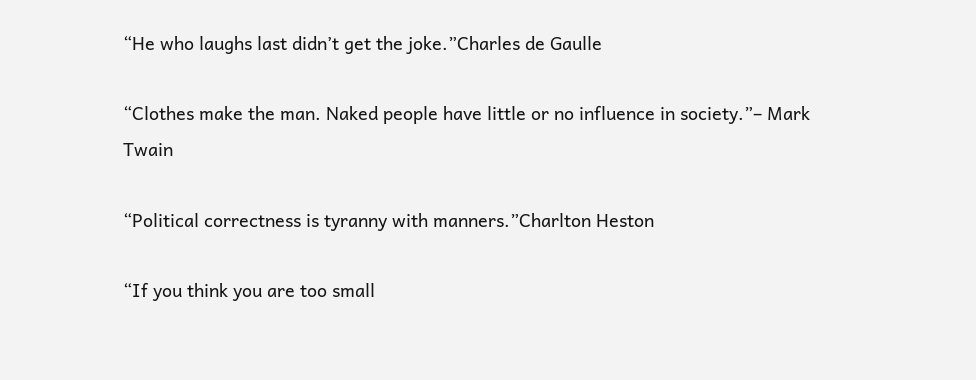“He who laughs last didn’t get the joke.”Charles de Gaulle

“Clothes make the man. Naked people have little or no influence in society.”– Mark Twain

“Political correctness is tyranny with manners.”Charlton Heston

“If you think you are too small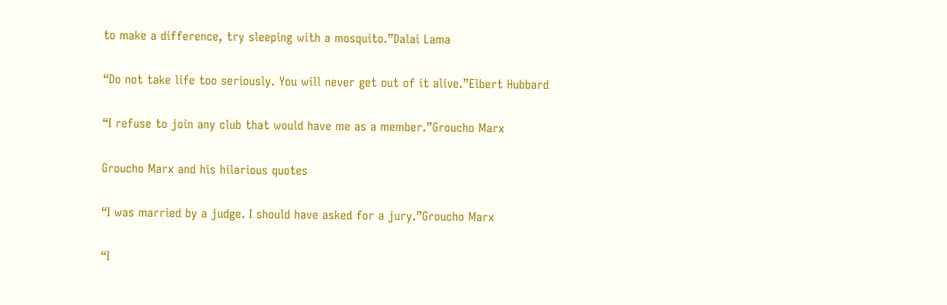to make a difference, try sleeping with a mosquito.”Dalai Lama

“Do not take life too seriously. You will never get out of it alive.”Elbert Hubbard

“I refuse to join any club that would have me as a member.”Groucho Marx

Groucho Marx and his hilarious quotes

“I was married by a judge. I should have asked for a jury.”Groucho Marx

“I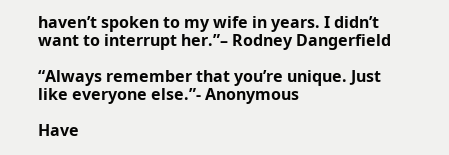haven’t spoken to my wife in years. I didn’t want to interrupt her.”– Rodney Dangerfield

“Always remember that you’re unique. Just like everyone else.”- Anonymous

Have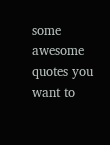some awesome quotes you want to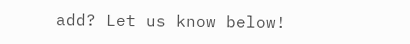add? Let us know below!